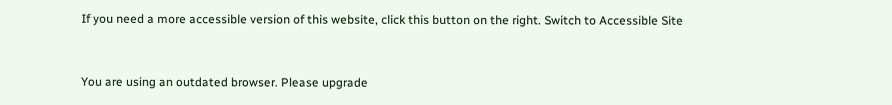If you need a more accessible version of this website, click this button on the right. Switch to Accessible Site


You are using an outdated browser. Please upgrade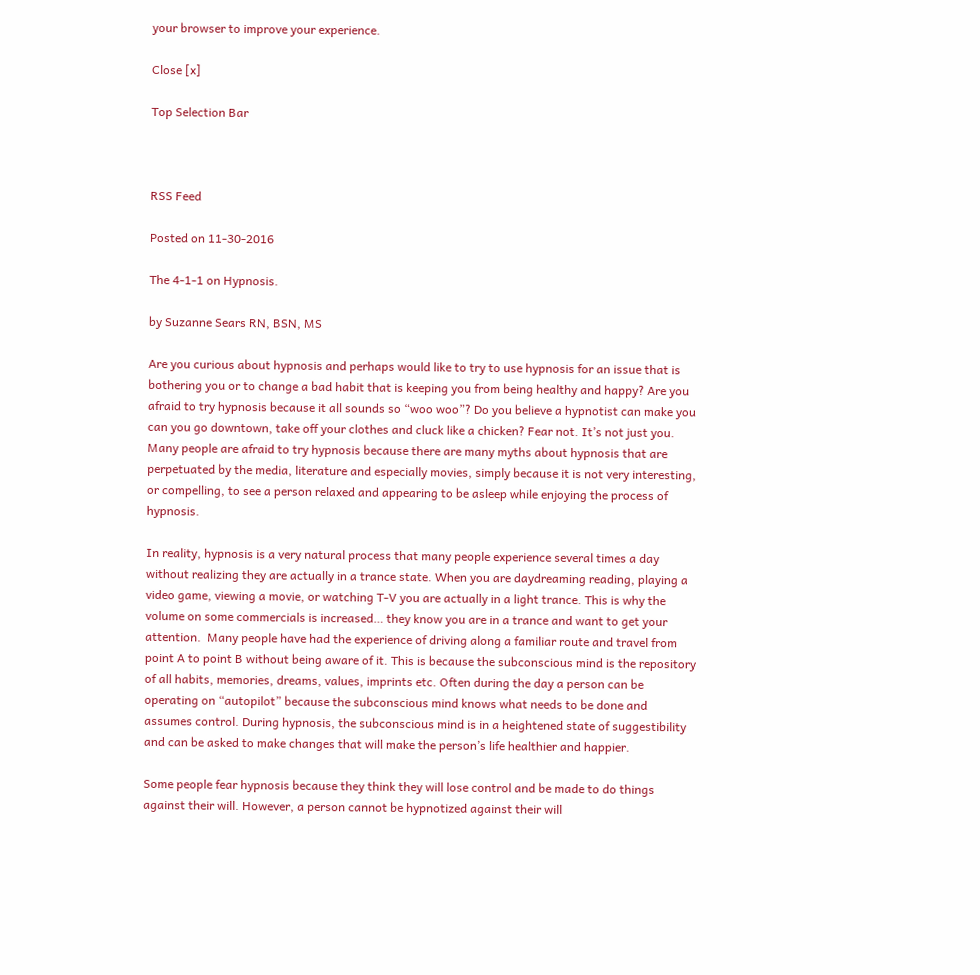your browser to improve your experience.

Close [x]

Top Selection Bar



RSS Feed

Posted on 11-30-2016

The 4-1-1 on Hypnosis.

by Suzanne Sears RN, BSN, MS

Are you curious about hypnosis and perhaps would like to try to use hypnosis for an issue that is bothering you or to change a bad habit that is keeping you from being healthy and happy? Are you afraid to try hypnosis because it all sounds so “woo woo”? Do you believe a hypnotist can make you can you go downtown, take off your clothes and cluck like a chicken? Fear not. It’s not just you. Many people are afraid to try hypnosis because there are many myths about hypnosis that are perpetuated by the media, literature and especially movies, simply because it is not very interesting, or compelling, to see a person relaxed and appearing to be asleep while enjoying the process of hypnosis.

In reality, hypnosis is a very natural process that many people experience several times a day without realizing they are actually in a trance state. When you are daydreaming reading, playing a video game, viewing a movie, or watching T-V you are actually in a light trance. This is why the volume on some commercials is increased… they know you are in a trance and want to get your attention.  Many people have had the experience of driving along a familiar route and travel from point A to point B without being aware of it. This is because the subconscious mind is the repository of all habits, memories, dreams, values, imprints etc. Often during the day a person can be operating on “autopilot” because the subconscious mind knows what needs to be done and assumes control. During hypnosis, the subconscious mind is in a heightened state of suggestibility and can be asked to make changes that will make the person’s life healthier and happier.

Some people fear hypnosis because they think they will lose control and be made to do things against their will. However, a person cannot be hypnotized against their will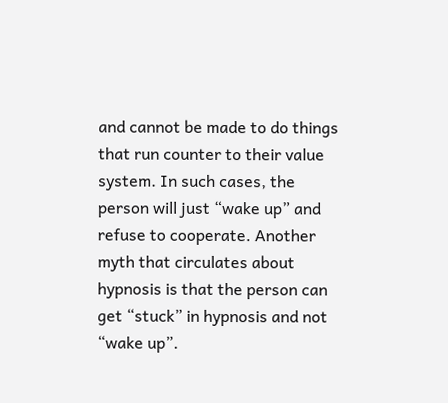and cannot be made to do things that run counter to their value system. In such cases, the person will just “wake up” and refuse to cooperate. Another myth that circulates about hypnosis is that the person can get “stuck” in hypnosis and not “wake up”.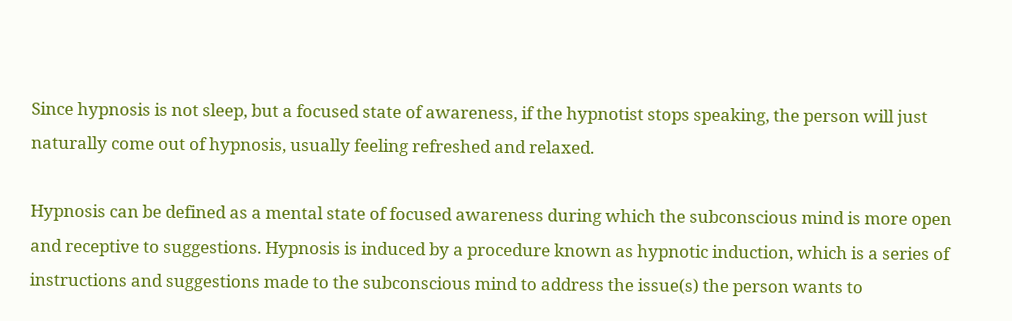Since hypnosis is not sleep, but a focused state of awareness, if the hypnotist stops speaking, the person will just naturally come out of hypnosis, usually feeling refreshed and relaxed.

Hypnosis can be defined as a mental state of focused awareness during which the subconscious mind is more open and receptive to suggestions. Hypnosis is induced by a procedure known as hypnotic induction, which is a series of instructions and suggestions made to the subconscious mind to address the issue(s) the person wants to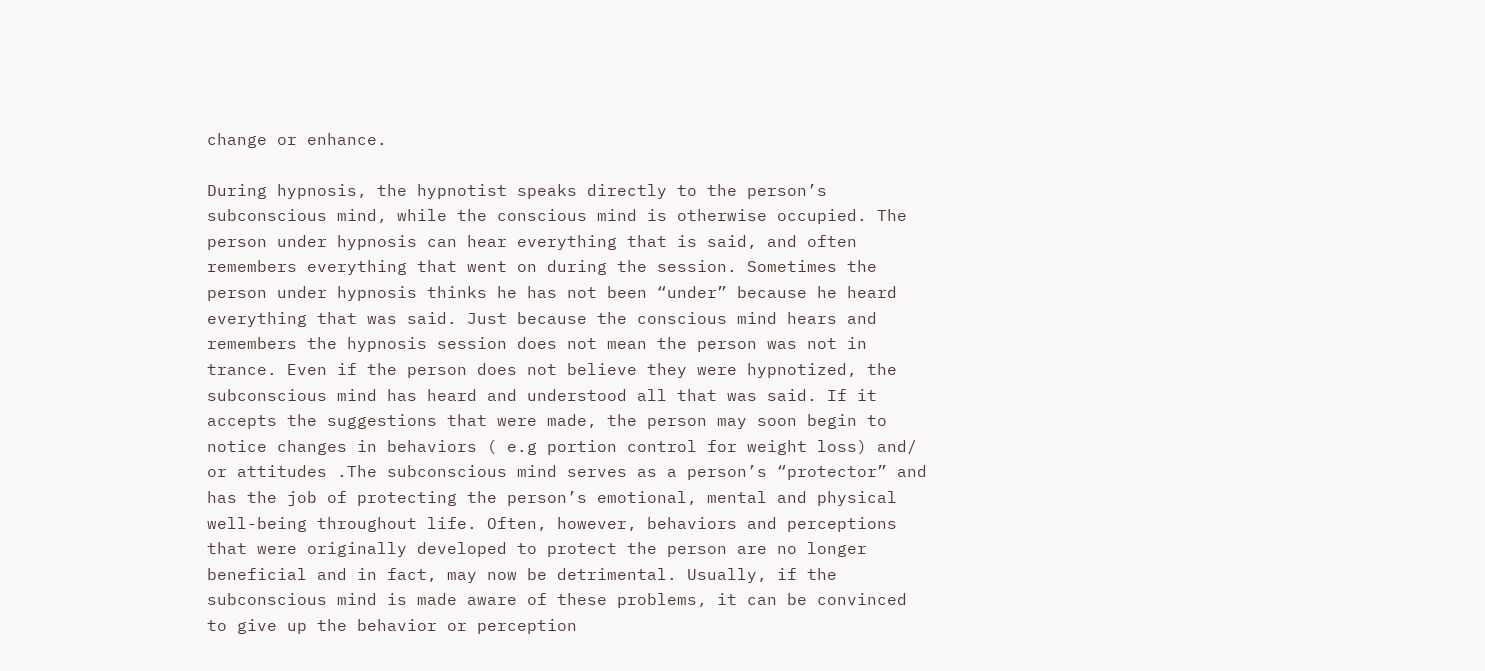change or enhance.

During hypnosis, the hypnotist speaks directly to the person’s subconscious mind, while the conscious mind is otherwise occupied. The person under hypnosis can hear everything that is said, and often remembers everything that went on during the session. Sometimes the person under hypnosis thinks he has not been “under” because he heard everything that was said. Just because the conscious mind hears and remembers the hypnosis session does not mean the person was not in trance. Even if the person does not believe they were hypnotized, the subconscious mind has heard and understood all that was said. If it accepts the suggestions that were made, the person may soon begin to notice changes in behaviors ( e.g portion control for weight loss) and/ or attitudes .The subconscious mind serves as a person’s “protector” and has the job of protecting the person’s emotional, mental and physical well-being throughout life. Often, however, behaviors and perceptions that were originally developed to protect the person are no longer beneficial and in fact, may now be detrimental. Usually, if the subconscious mind is made aware of these problems, it can be convinced to give up the behavior or perception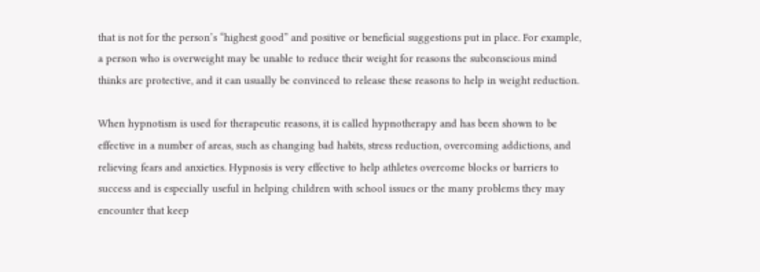that is not for the person’s “highest good” and positive or beneficial suggestions put in place. For example, a person who is overweight may be unable to reduce their weight for reasons the subconscious mind thinks are protective, and it can usually be convinced to release these reasons to help in weight reduction.

When hypnotism is used for therapeutic reasons, it is called hypnotherapy and has been shown to be effective in a number of areas, such as changing bad habits, stress reduction, overcoming addictions, and relieving fears and anxieties. Hypnosis is very effective to help athletes overcome blocks or barriers to success and is especially useful in helping children with school issues or the many problems they may encounter that keep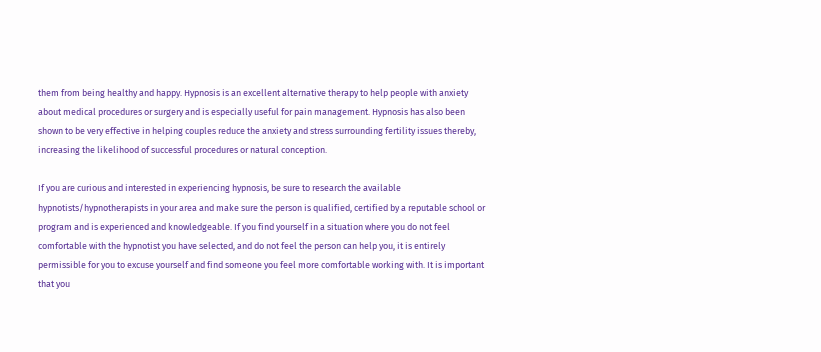them from being healthy and happy. Hypnosis is an excellent alternative therapy to help people with anxiety about medical procedures or surgery and is especially useful for pain management. Hypnosis has also been shown to be very effective in helping couples reduce the anxiety and stress surrounding fertility issues thereby, increasing the likelihood of successful procedures or natural conception.

If you are curious and interested in experiencing hypnosis, be sure to research the available hypnotists/hypnotherapists in your area and make sure the person is qualified, certified by a reputable school or program and is experienced and knowledgeable. If you find yourself in a situation where you do not feel comfortable with the hypnotist you have selected, and do not feel the person can help you, it is entirely permissible for you to excuse yourself and find someone you feel more comfortable working with. It is important that you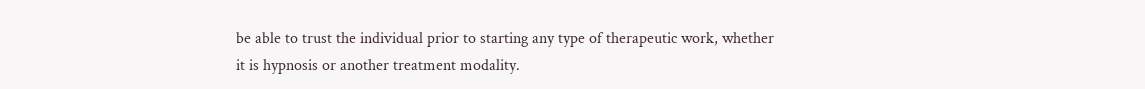be able to trust the individual prior to starting any type of therapeutic work, whether it is hypnosis or another treatment modality.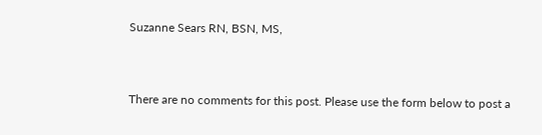Suzanne Sears RN, BSN, MS,


There are no comments for this post. Please use the form below to post a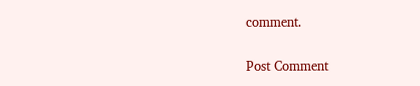comment.

Post Comment